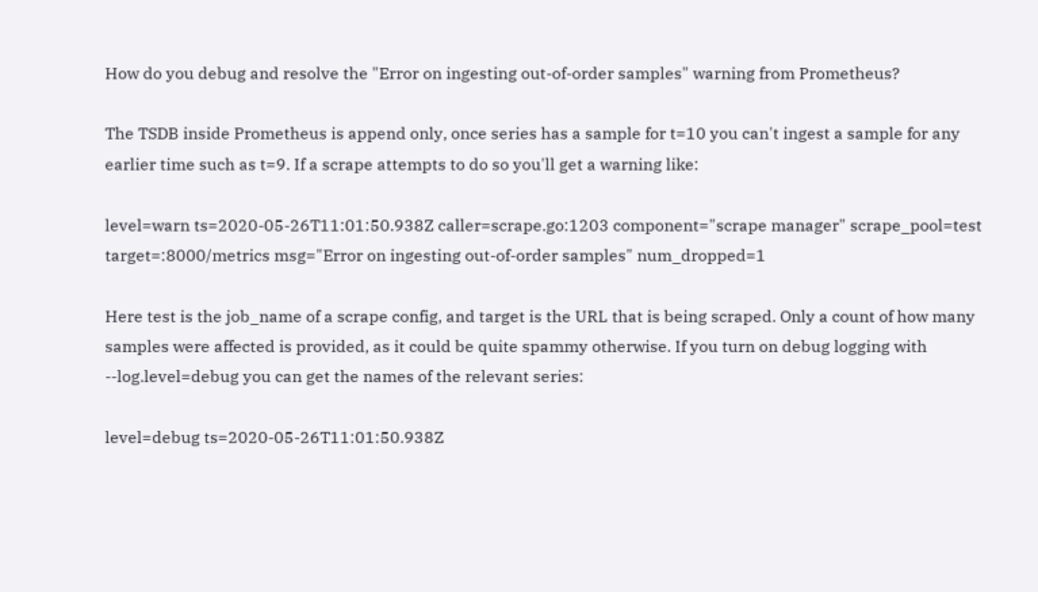How do you debug and resolve the "Error on ingesting out-of-order samples" warning from Prometheus?

The TSDB inside Prometheus is append only, once series has a sample for t=10 you can't ingest a sample for any earlier time such as t=9. If a scrape attempts to do so you'll get a warning like:

level=warn ts=2020-05-26T11:01:50.938Z caller=scrape.go:1203 component="scrape manager" scrape_pool=test target=:8000/metrics msg="Error on ingesting out-of-order samples" num_dropped=1

Here test is the job_name of a scrape config, and target is the URL that is being scraped. Only a count of how many samples were affected is provided, as it could be quite spammy otherwise. If you turn on debug logging with --log.level=debug you can get the names of the relevant series:

level=debug ts=2020-05-26T11:01:50.938Z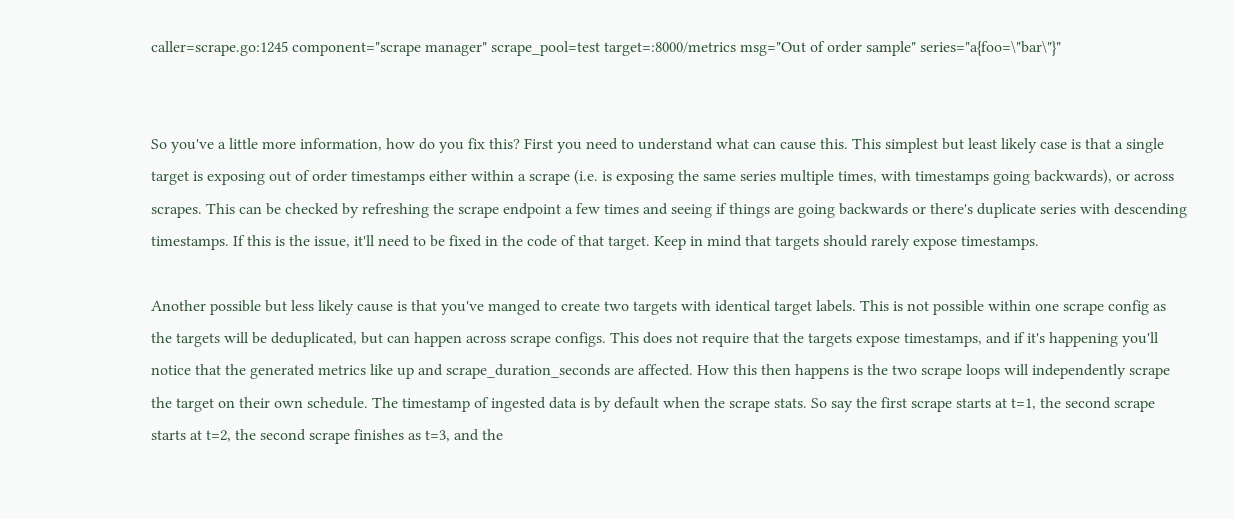caller=scrape.go:1245 component="scrape manager" scrape_pool=test target=:8000/metrics msg="Out of order sample" series="a{foo=\"bar\"}"


So you've a little more information, how do you fix this? First you need to understand what can cause this. This simplest but least likely case is that a single target is exposing out of order timestamps either within a scrape (i.e. is exposing the same series multiple times, with timestamps going backwards), or across scrapes. This can be checked by refreshing the scrape endpoint a few times and seeing if things are going backwards or there's duplicate series with descending timestamps. If this is the issue, it'll need to be fixed in the code of that target. Keep in mind that targets should rarely expose timestamps.

Another possible but less likely cause is that you've manged to create two targets with identical target labels. This is not possible within one scrape config as the targets will be deduplicated, but can happen across scrape configs. This does not require that the targets expose timestamps, and if it's happening you'll notice that the generated metrics like up and scrape_duration_seconds are affected. How this then happens is the two scrape loops will independently scrape the target on their own schedule. The timestamp of ingested data is by default when the scrape stats. So say the first scrape starts at t=1, the second scrape starts at t=2, the second scrape finishes as t=3, and the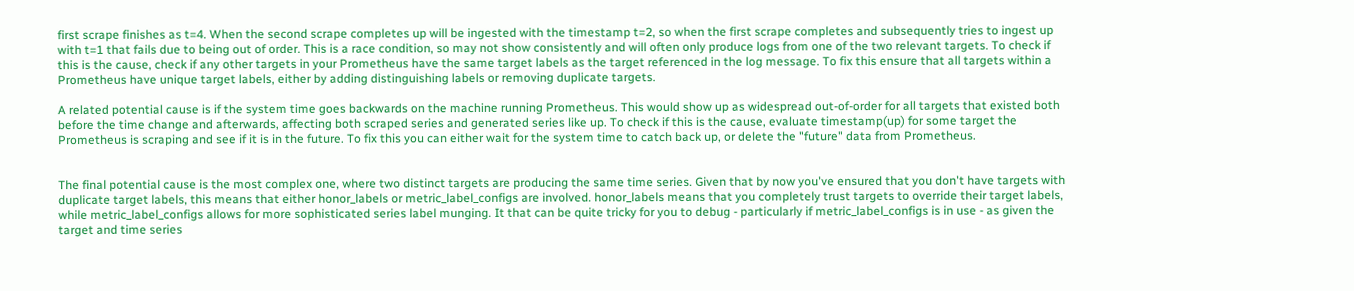first scrape finishes as t=4. When the second scrape completes up will be ingested with the timestamp t=2, so when the first scrape completes and subsequently tries to ingest up with t=1 that fails due to being out of order. This is a race condition, so may not show consistently and will often only produce logs from one of the two relevant targets. To check if this is the cause, check if any other targets in your Prometheus have the same target labels as the target referenced in the log message. To fix this ensure that all targets within a Prometheus have unique target labels, either by adding distinguishing labels or removing duplicate targets.

A related potential cause is if the system time goes backwards on the machine running Prometheus. This would show up as widespread out-of-order for all targets that existed both before the time change and afterwards, affecting both scraped series and generated series like up. To check if this is the cause, evaluate timestamp(up) for some target the Prometheus is scraping and see if it is in the future. To fix this you can either wait for the system time to catch back up, or delete the "future" data from Prometheus.


The final potential cause is the most complex one, where two distinct targets are producing the same time series. Given that by now you've ensured that you don't have targets with duplicate target labels, this means that either honor_labels or metric_label_configs are involved. honor_labels means that you completely trust targets to override their target labels, while metric_label_configs allows for more sophisticated series label munging. It that can be quite tricky for you to debug - particularly if metric_label_configs is in use - as given the target and time series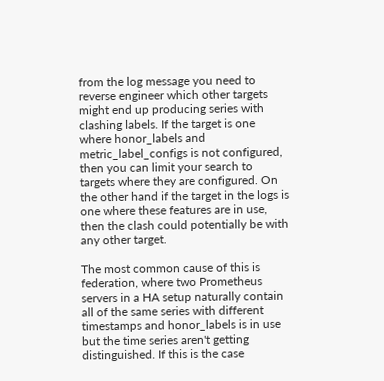from the log message you need to reverse engineer which other targets might end up producing series with clashing labels. If the target is one where honor_labels and metric_label_configs is not configured, then you can limit your search to targets where they are configured. On the other hand if the target in the logs is one where these features are in use, then the clash could potentially be with any other target.

The most common cause of this is federation, where two Prometheus servers in a HA setup naturally contain all of the same series with different timestamps and honor_labels is in use but the time series aren't getting distinguished. If this is the case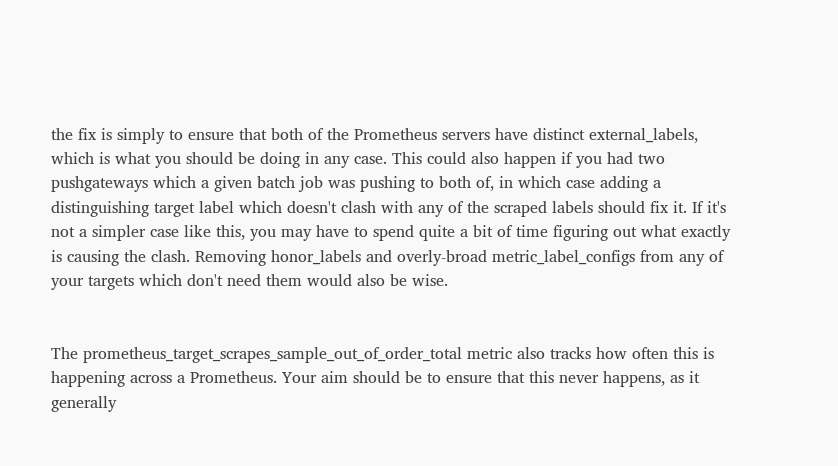the fix is simply to ensure that both of the Prometheus servers have distinct external_labels, which is what you should be doing in any case. This could also happen if you had two pushgateways which a given batch job was pushing to both of, in which case adding a distinguishing target label which doesn't clash with any of the scraped labels should fix it. If it's not a simpler case like this, you may have to spend quite a bit of time figuring out what exactly is causing the clash. Removing honor_labels and overly-broad metric_label_configs from any of your targets which don't need them would also be wise.


The prometheus_target_scrapes_sample_out_of_order_total metric also tracks how often this is happening across a Prometheus. Your aim should be to ensure that this never happens, as it generally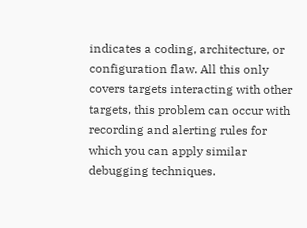indicates a coding, architecture, or configuration flaw. All this only covers targets interacting with other targets, this problem can occur with recording and alerting rules for which you can apply similar debugging techniques.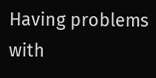Having problems with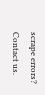scrape errors? Contact us.